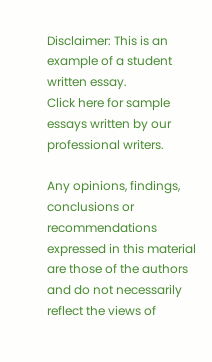Disclaimer: This is an example of a student written essay.
Click here for sample essays written by our professional writers.

Any opinions, findings, conclusions or recommendations expressed in this material are those of the authors and do not necessarily reflect the views of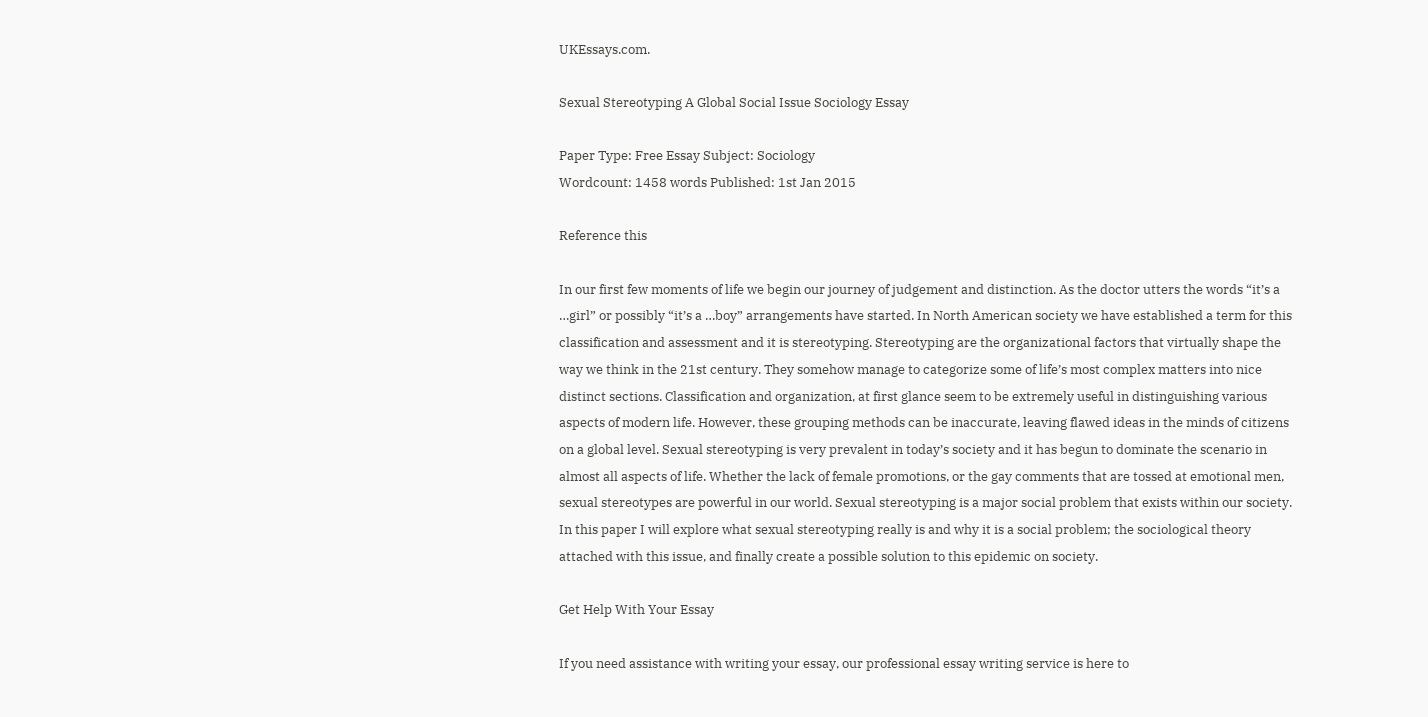UKEssays.com.

Sexual Stereotyping A Global Social Issue Sociology Essay

Paper Type: Free Essay Subject: Sociology
Wordcount: 1458 words Published: 1st Jan 2015

Reference this

In our first few moments of life we begin our journey of judgement and distinction. As the doctor utters the words “it’s a …girl” or possibly “it’s a …boy” arrangements have started. In North American society we have established a term for this classification and assessment and it is stereotyping. Stereotyping are the organizational factors that virtually shape the way we think in the 21st century. They somehow manage to categorize some of life’s most complex matters into nice distinct sections. Classification and organization, at first glance seem to be extremely useful in distinguishing various aspects of modern life. However, these grouping methods can be inaccurate, leaving flawed ideas in the minds of citizens on a global level. Sexual stereotyping is very prevalent in today’s society and it has begun to dominate the scenario in almost all aspects of life. Whether the lack of female promotions, or the gay comments that are tossed at emotional men, sexual stereotypes are powerful in our world. Sexual stereotyping is a major social problem that exists within our society. In this paper I will explore what sexual stereotyping really is and why it is a social problem; the sociological theory attached with this issue, and finally create a possible solution to this epidemic on society.

Get Help With Your Essay

If you need assistance with writing your essay, our professional essay writing service is here to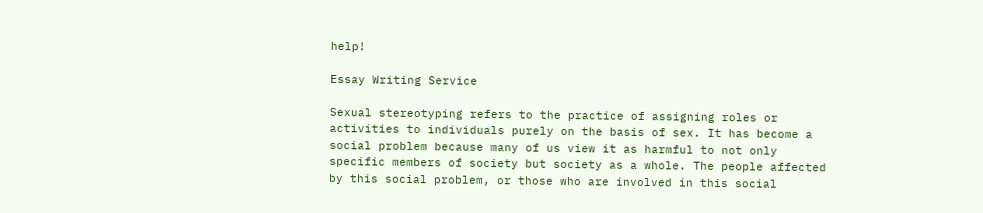help!

Essay Writing Service

Sexual stereotyping refers to the practice of assigning roles or activities to individuals purely on the basis of sex. It has become a social problem because many of us view it as harmful to not only specific members of society but society as a whole. The people affected by this social problem, or those who are involved in this social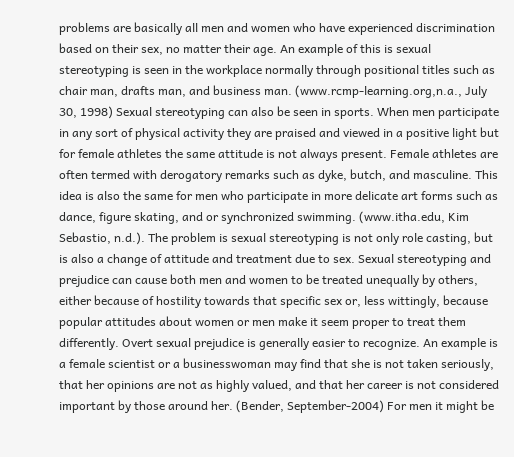problems are basically all men and women who have experienced discrimination based on their sex, no matter their age. An example of this is sexual stereotyping is seen in the workplace normally through positional titles such as chair man, drafts man, and business man. (www.rcmp-learning.org,n.a., July 30, 1998) Sexual stereotyping can also be seen in sports. When men participate in any sort of physical activity they are praised and viewed in a positive light but for female athletes the same attitude is not always present. Female athletes are often termed with derogatory remarks such as dyke, butch, and masculine. This idea is also the same for men who participate in more delicate art forms such as dance, figure skating, and or synchronized swimming. (www.itha.edu, Kim Sebastio, n.d.). The problem is sexual stereotyping is not only role casting, but is also a change of attitude and treatment due to sex. Sexual stereotyping and prejudice can cause both men and women to be treated unequally by others, either because of hostility towards that specific sex or, less wittingly, because popular attitudes about women or men make it seem proper to treat them differently. Overt sexual prejudice is generally easier to recognize. An example is a female scientist or a businesswoman may find that she is not taken seriously, that her opinions are not as highly valued, and that her career is not considered important by those around her. (Bender, September-2004) For men it might be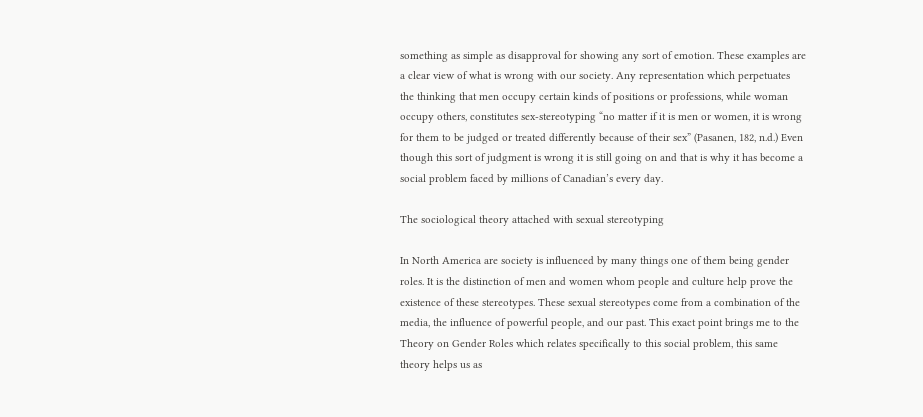something as simple as disapproval for showing any sort of emotion. These examples are a clear view of what is wrong with our society. Any representation which perpetuates the thinking that men occupy certain kinds of positions or professions, while woman occupy others, constitutes sex-stereotyping “no matter if it is men or women, it is wrong for them to be judged or treated differently because of their sex” (Pasanen, 182, n.d.) Even though this sort of judgment is wrong it is still going on and that is why it has become a social problem faced by millions of Canadian’s every day.

The sociological theory attached with sexual stereotyping

In North America are society is influenced by many things one of them being gender roles. It is the distinction of men and women whom people and culture help prove the existence of these stereotypes. These sexual stereotypes come from a combination of the media, the influence of powerful people, and our past. This exact point brings me to the Theory on Gender Roles which relates specifically to this social problem, this same theory helps us as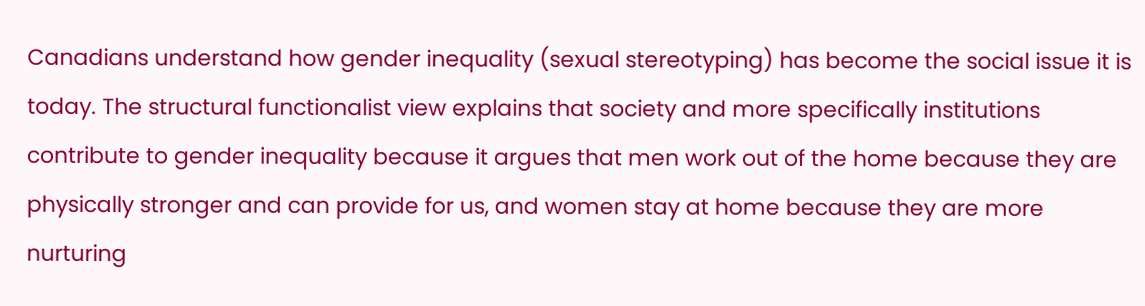Canadians understand how gender inequality (sexual stereotyping) has become the social issue it is today. The structural functionalist view explains that society and more specifically institutions contribute to gender inequality because it argues that men work out of the home because they are physically stronger and can provide for us, and women stay at home because they are more nurturing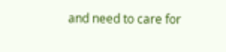and need to care for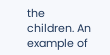the children. An example of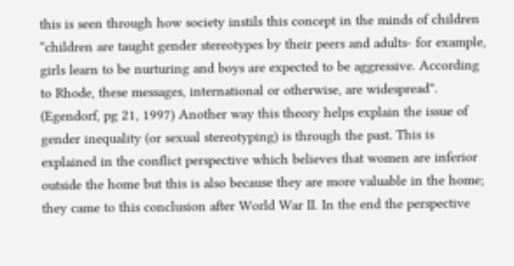this is seen through how society instils this concept in the minds of children “children are taught gender stereotypes by their peers and adults- for example, girls learn to be nurturing and boys are expected to be aggressive. According to Rhode, these messages, international or otherwise, are widespread”. (Egendorf, pg 21, 1997) Another way this theory helps explain the issue of gender inequality (or sexual stereotyping) is through the past. This is explained in the conflict perspective which believes that women are inferior outside the home but this is also because they are more valuable in the home; they came to this conclusion after World War II. In the end the perspective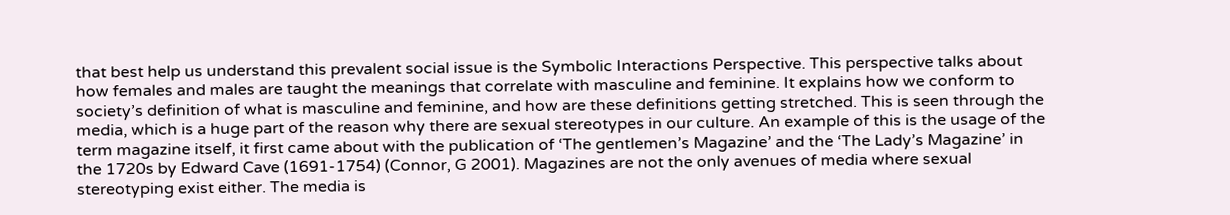that best help us understand this prevalent social issue is the Symbolic Interactions Perspective. This perspective talks about how females and males are taught the meanings that correlate with masculine and feminine. It explains how we conform to society’s definition of what is masculine and feminine, and how are these definitions getting stretched. This is seen through the media, which is a huge part of the reason why there are sexual stereotypes in our culture. An example of this is the usage of the term magazine itself, it first came about with the publication of ‘The gentlemen’s Magazine’ and the ‘The Lady’s Magazine’ in the 1720s by Edward Cave (1691-1754) (Connor, G 2001). Magazines are not the only avenues of media where sexual stereotyping exist either. The media is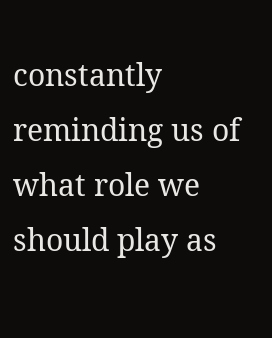constantly reminding us of what role we should play as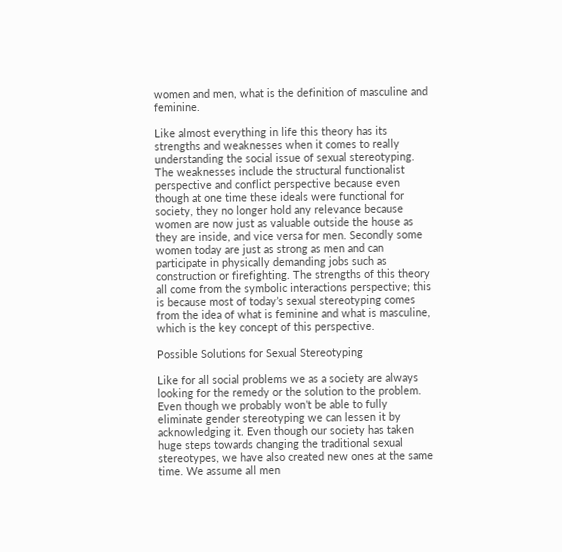women and men, what is the definition of masculine and feminine.

Like almost everything in life this theory has its strengths and weaknesses when it comes to really understanding the social issue of sexual stereotyping. The weaknesses include the structural functionalist perspective and conflict perspective because even though at one time these ideals were functional for society, they no longer hold any relevance because women are now just as valuable outside the house as they are inside, and vice versa for men. Secondly some women today are just as strong as men and can participate in physically demanding jobs such as construction or firefighting. The strengths of this theory all come from the symbolic interactions perspective; this is because most of today’s sexual stereotyping comes from the idea of what is feminine and what is masculine, which is the key concept of this perspective.

Possible Solutions for Sexual Stereotyping

Like for all social problems we as a society are always looking for the remedy or the solution to the problem. Even though we probably won’t be able to fully eliminate gender stereotyping we can lessen it by acknowledging it. Even though our society has taken huge steps towards changing the traditional sexual stereotypes, we have also created new ones at the same time. We assume all men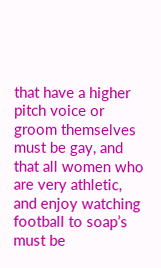that have a higher pitch voice or groom themselves must be gay, and that all women who are very athletic, and enjoy watching football to soap’s must be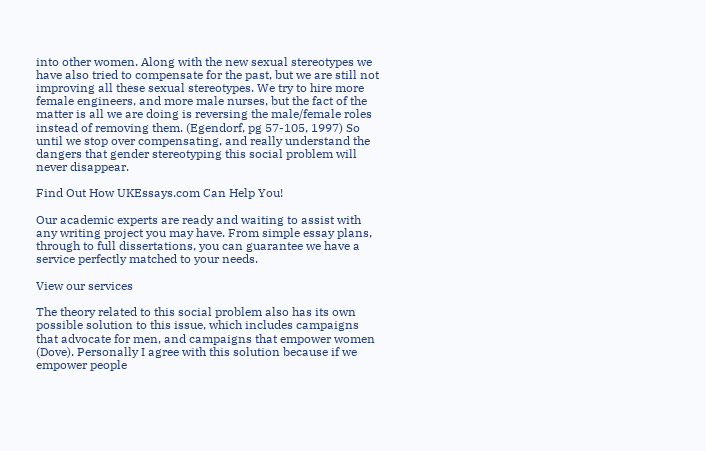into other women. Along with the new sexual stereotypes we have also tried to compensate for the past, but we are still not improving all these sexual stereotypes. We try to hire more female engineers, and more male nurses, but the fact of the matter is all we are doing is reversing the male/female roles instead of removing them. (Egendorf, pg 57-105, 1997) So until we stop over compensating, and really understand the dangers that gender stereotyping this social problem will never disappear.

Find Out How UKEssays.com Can Help You!

Our academic experts are ready and waiting to assist with any writing project you may have. From simple essay plans, through to full dissertations, you can guarantee we have a service perfectly matched to your needs.

View our services

The theory related to this social problem also has its own possible solution to this issue, which includes campaigns that advocate for men, and campaigns that empower women (Dove). Personally I agree with this solution because if we empower people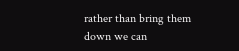rather than bring them down we can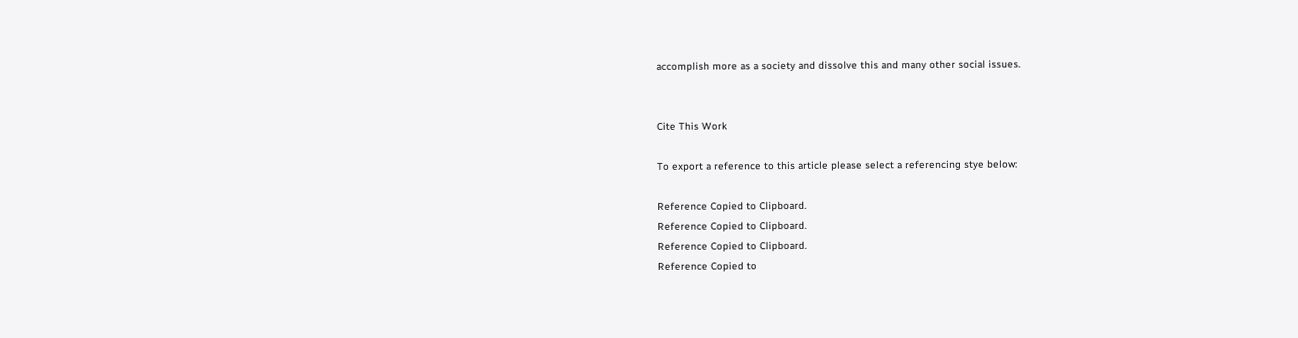accomplish more as a society and dissolve this and many other social issues.


Cite This Work

To export a reference to this article please select a referencing stye below:

Reference Copied to Clipboard.
Reference Copied to Clipboard.
Reference Copied to Clipboard.
Reference Copied to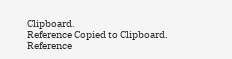Clipboard.
Reference Copied to Clipboard.
Reference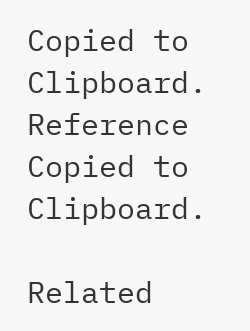Copied to Clipboard.
Reference Copied to Clipboard.

Related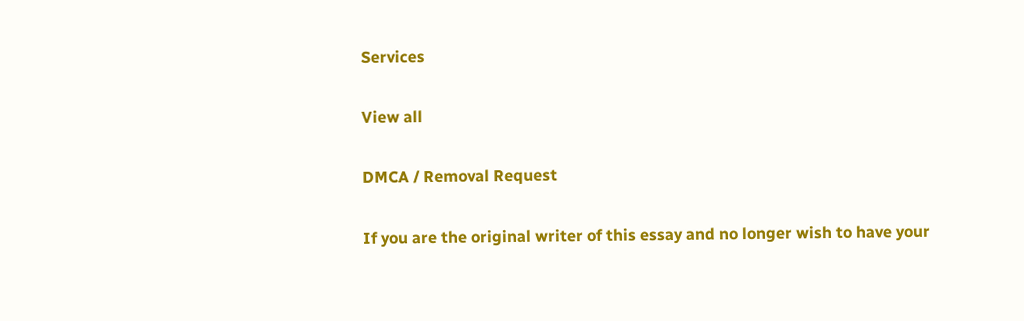Services

View all

DMCA / Removal Request

If you are the original writer of this essay and no longer wish to have your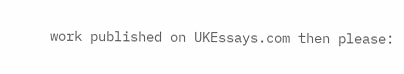work published on UKEssays.com then please: